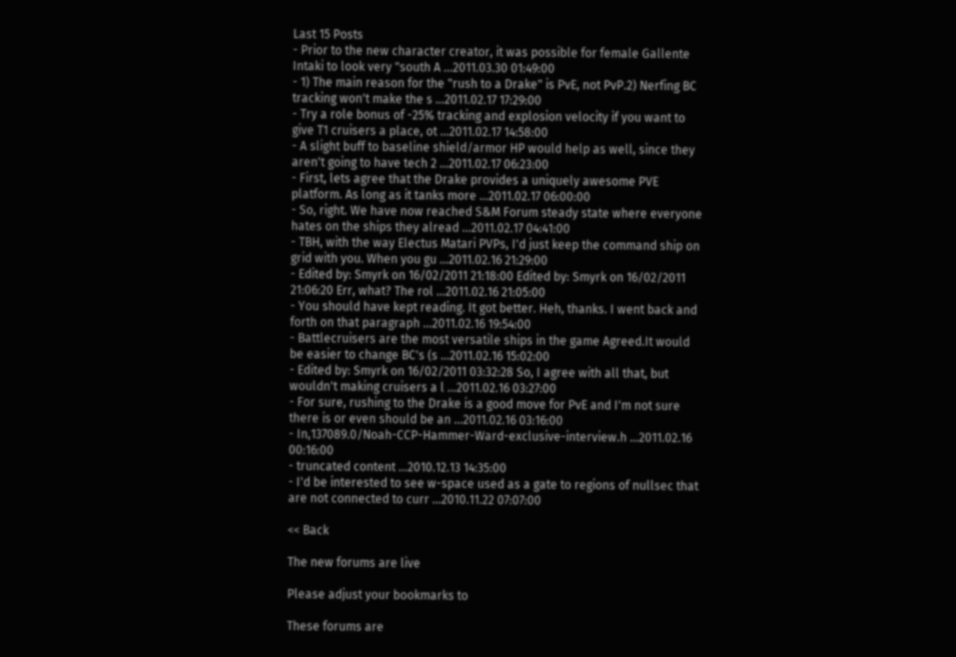Last 15 Posts
- Prior to the new character creator, it was possible for female Gallente Intaki to look very "south A ...2011.03.30 01:49:00
- 1) The main reason for the "rush to a Drake" is PvE, not PvP.2) Nerfing BC tracking won't make the s ...2011.02.17 17:29:00
- Try a role bonus of -25% tracking and explosion velocity if you want to give T1 cruisers a place, ot ...2011.02.17 14:58:00
- A slight buff to baseline shield/armor HP would help as well, since they aren't going to have tech 2 ...2011.02.17 06:23:00
- First, lets agree that the Drake provides a uniquely awesome PVE platform. As long as it tanks more ...2011.02.17 06:00:00
- So, right. We have now reached S&M Forum steady state where everyone hates on the ships they alread ...2011.02.17 04:41:00
- TBH, with the way Electus Matari PVPs, I'd just keep the command ship on grid with you. When you gu ...2011.02.16 21:29:00
- Edited by: Smyrk on 16/02/2011 21:18:00 Edited by: Smyrk on 16/02/2011 21:06:20 Err, what? The rol ...2011.02.16 21:05:00
- You should have kept reading. It got better. Heh, thanks. I went back and forth on that paragraph ...2011.02.16 19:54:00
- Battlecruisers are the most versatile ships in the game Agreed.It would be easier to change BC's (s ...2011.02.16 15:02:00
- Edited by: Smyrk on 16/02/2011 03:32:28 So, I agree with all that, but wouldn't making cruisers a l ...2011.02.16 03:27:00
- For sure, rushing to the Drake is a good move for PvE and I'm not sure there is or even should be an ...2011.02.16 03:16:00
- In,137089.0/Noah-CCP-Hammer-Ward-exclusive-interview.h ...2011.02.16 00:16:00
- truncated content ...2010.12.13 14:35:00
- I'd be interested to see w-space used as a gate to regions of nullsec that are not connected to curr ...2010.11.22 07:07:00

<< Back

The new forums are live

Please adjust your bookmarks to

These forums are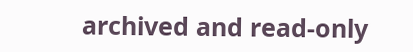archived and read-only